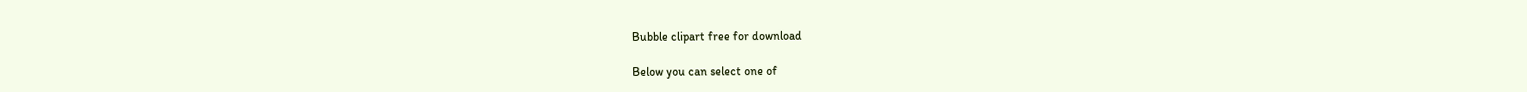Bubble clipart free for download

Below you can select one of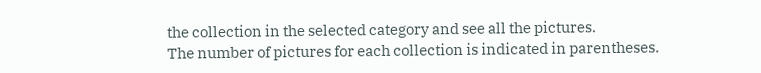the collection in the selected category and see all the pictures.
The number of pictures for each collection is indicated in parentheses.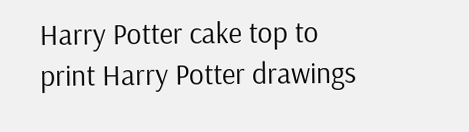Harry Potter cake top to print Harry Potter drawings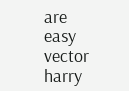are easy vector harry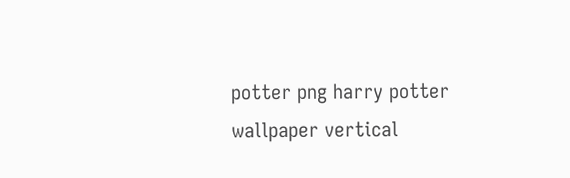potter png harry potter wallpaper vertical